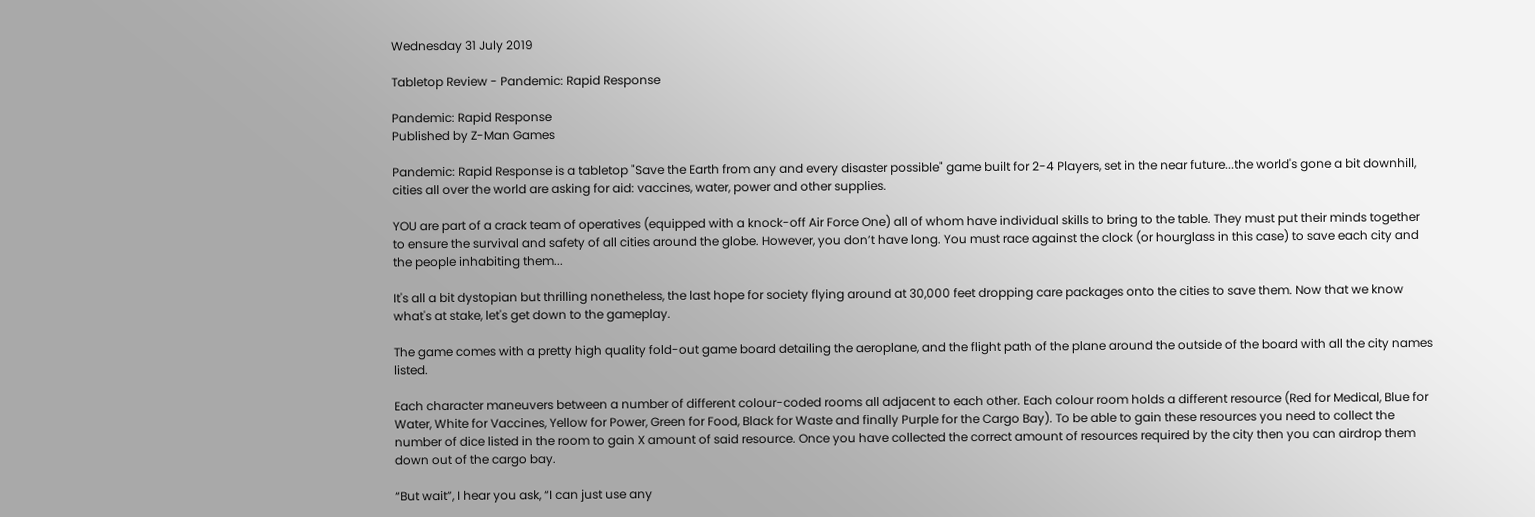Wednesday 31 July 2019

Tabletop Review - Pandemic: Rapid Response

Pandemic: Rapid Response
Published by Z-Man Games

Pandemic: Rapid Response is a tabletop "Save the Earth from any and every disaster possible" game built for 2-4 Players, set in the near future...the world's gone a bit downhill, cities all over the world are asking for aid: vaccines, water, power and other supplies.

YOU are part of a crack team of operatives (equipped with a knock-off Air Force One) all of whom have individual skills to bring to the table. They must put their minds together to ensure the survival and safety of all cities around the globe. However, you don’t have long. You must race against the clock (or hourglass in this case) to save each city and the people inhabiting them...

It's all a bit dystopian but thrilling nonetheless, the last hope for society flying around at 30,000 feet dropping care packages onto the cities to save them. Now that we know what's at stake, let's get down to the gameplay.

The game comes with a pretty high quality fold-out game board detailing the aeroplane, and the flight path of the plane around the outside of the board with all the city names listed.

Each character maneuvers between a number of different colour-coded rooms all adjacent to each other. Each colour room holds a different resource (Red for Medical, Blue for Water, White for Vaccines, Yellow for Power, Green for Food, Black for Waste and finally Purple for the Cargo Bay). To be able to gain these resources you need to collect the number of dice listed in the room to gain X amount of said resource. Once you have collected the correct amount of resources required by the city then you can airdrop them down out of the cargo bay.

“But wait”, I hear you ask, “I can just use any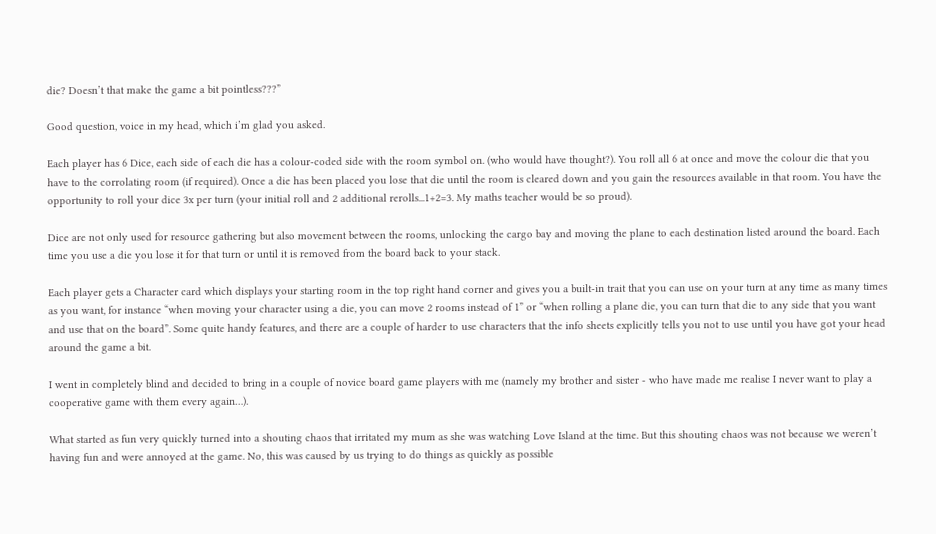die? Doesn’t that make the game a bit pointless???”

Good question, voice in my head, which i’m glad you asked.

Each player has 6 Dice, each side of each die has a colour-coded side with the room symbol on. (who would have thought?). You roll all 6 at once and move the colour die that you have to the corrolating room (if required). Once a die has been placed you lose that die until the room is cleared down and you gain the resources available in that room. You have the opportunity to roll your dice 3x per turn (your initial roll and 2 additional rerolls...1+2=3. My maths teacher would be so proud).

Dice are not only used for resource gathering but also movement between the rooms, unlocking the cargo bay and moving the plane to each destination listed around the board. Each time you use a die you lose it for that turn or until it is removed from the board back to your stack.

Each player gets a Character card which displays your starting room in the top right hand corner and gives you a built-in trait that you can use on your turn at any time as many times as you want, for instance “when moving your character using a die, you can move 2 rooms instead of 1” or “when rolling a plane die, you can turn that die to any side that you want and use that on the board”. Some quite handy features, and there are a couple of harder to use characters that the info sheets explicitly tells you not to use until you have got your head around the game a bit.

I went in completely blind and decided to bring in a couple of novice board game players with me (namely my brother and sister - who have made me realise I never want to play a cooperative game with them every again…).

What started as fun very quickly turned into a shouting chaos that irritated my mum as she was watching Love Island at the time. But this shouting chaos was not because we weren’t having fun and were annoyed at the game. No, this was caused by us trying to do things as quickly as possible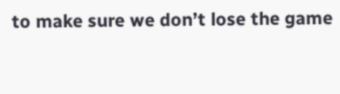to make sure we don’t lose the game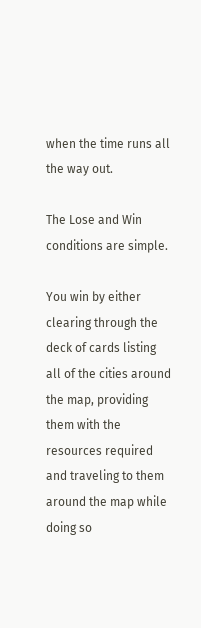when the time runs all the way out.

The Lose and Win conditions are simple.

You win by either clearing through the deck of cards listing all of the cities around the map, providing them with the resources required and traveling to them around the map while doing so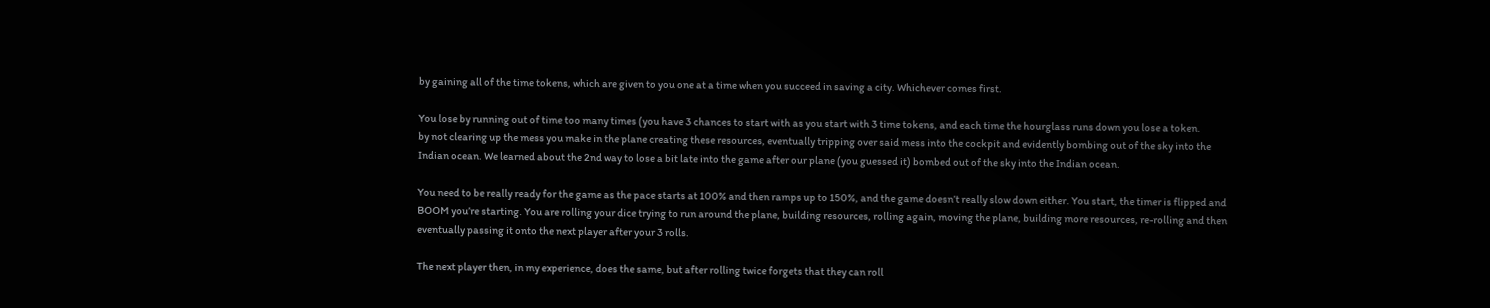by gaining all of the time tokens, which are given to you one at a time when you succeed in saving a city. Whichever comes first.

You lose by running out of time too many times (you have 3 chances to start with as you start with 3 time tokens, and each time the hourglass runs down you lose a token.
by not clearing up the mess you make in the plane creating these resources, eventually tripping over said mess into the cockpit and evidently bombing out of the sky into the Indian ocean. We learned about the 2nd way to lose a bit late into the game after our plane (you guessed it) bombed out of the sky into the Indian ocean.

You need to be really ready for the game as the pace starts at 100% and then ramps up to 150%, and the game doesn’t really slow down either. You start, the timer is flipped and BOOM you’re starting. You are rolling your dice trying to run around the plane, building resources, rolling again, moving the plane, building more resources, re-rolling and then eventually passing it onto the next player after your 3 rolls.

The next player then, in my experience, does the same, but after rolling twice forgets that they can roll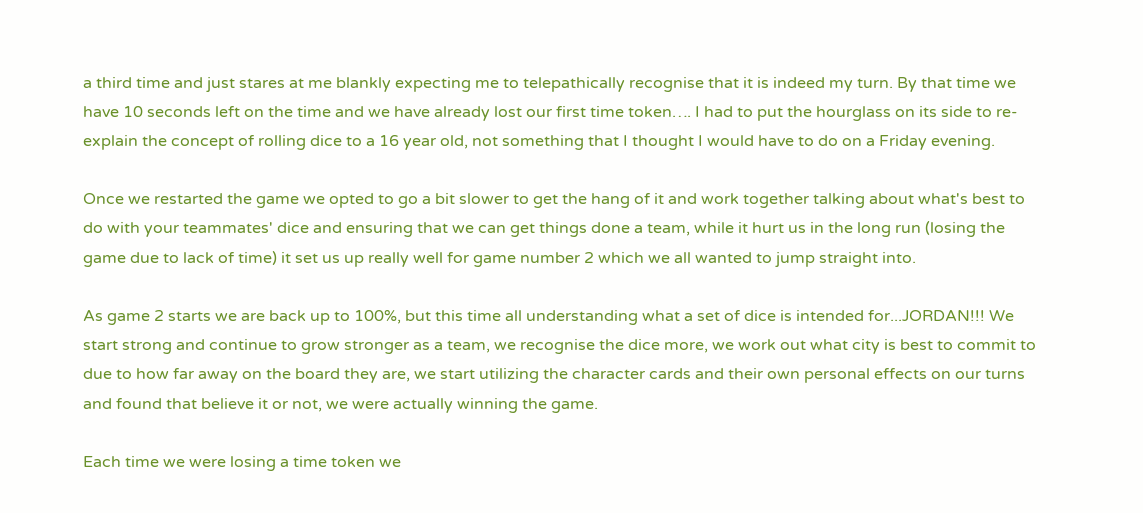a third time and just stares at me blankly expecting me to telepathically recognise that it is indeed my turn. By that time we have 10 seconds left on the time and we have already lost our first time token…. I had to put the hourglass on its side to re-explain the concept of rolling dice to a 16 year old, not something that I thought I would have to do on a Friday evening.

Once we restarted the game we opted to go a bit slower to get the hang of it and work together talking about what's best to do with your teammates' dice and ensuring that we can get things done a team, while it hurt us in the long run (losing the game due to lack of time) it set us up really well for game number 2 which we all wanted to jump straight into.

As game 2 starts we are back up to 100%, but this time all understanding what a set of dice is intended for...JORDAN!!! We start strong and continue to grow stronger as a team, we recognise the dice more, we work out what city is best to commit to due to how far away on the board they are, we start utilizing the character cards and their own personal effects on our turns and found that believe it or not, we were actually winning the game.

Each time we were losing a time token we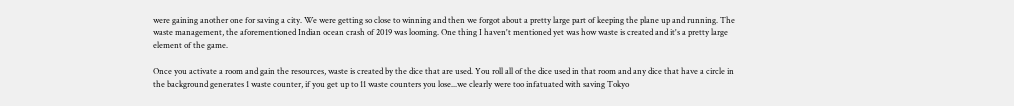were gaining another one for saving a city. We were getting so close to winning and then we forgot about a pretty large part of keeping the plane up and running. The waste management, the aforementioned Indian ocean crash of 2019 was looming. One thing I haven't mentioned yet was how waste is created and it's a pretty large element of the game.

Once you activate a room and gain the resources, waste is created by the dice that are used. You roll all of the dice used in that room and any dice that have a circle in the background generates 1 waste counter, if you get up to 11 waste counters you lose...we clearly were too infatuated with saving Tokyo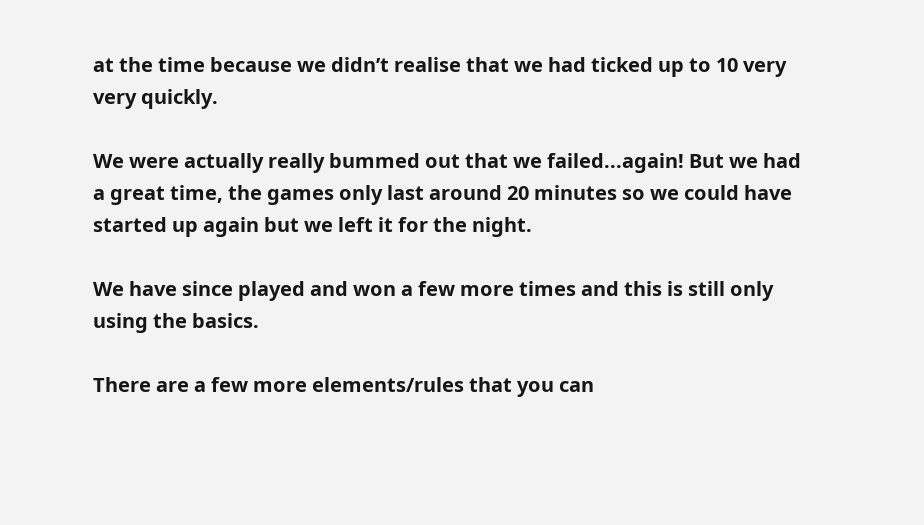at the time because we didn’t realise that we had ticked up to 10 very very quickly.

We were actually really bummed out that we failed...again! But we had a great time, the games only last around 20 minutes so we could have started up again but we left it for the night.

We have since played and won a few more times and this is still only using the basics.

There are a few more elements/rules that you can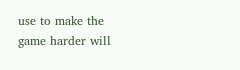use to make the game harder will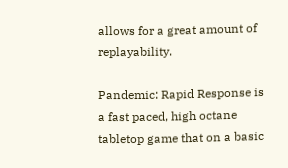allows for a great amount of replayability.

Pandemic: Rapid Response is a fast paced, high octane tabletop game that on a basic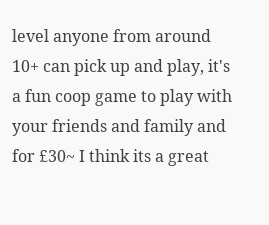level anyone from around 10+ can pick up and play, it's a fun coop game to play with your friends and family and for £30~ I think its a great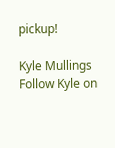pickup!

Kyle Mullings
Follow Kyle on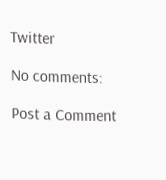Twitter

No comments:

Post a Comment